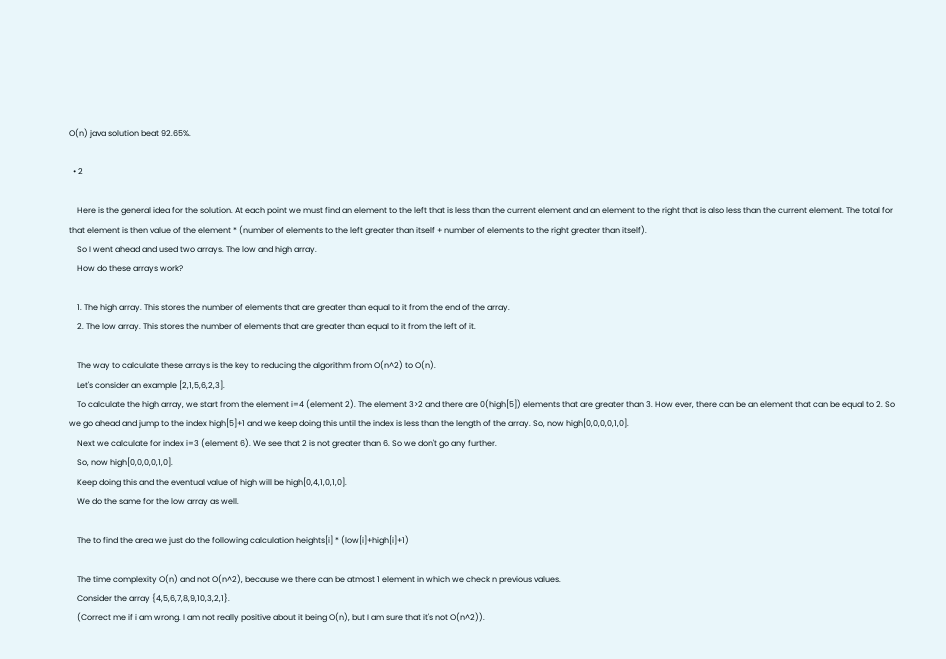O(n) java solution beat 92.65%.

  • 2

    Here is the general idea for the solution. At each point we must find an element to the left that is less than the current element and an element to the right that is also less than the current element. The total for that element is then value of the element * (number of elements to the left greater than itself + number of elements to the right greater than itself).
    So I went ahead and used two arrays. The low and high array.
    How do these arrays work?

    1. The high array. This stores the number of elements that are greater than equal to it from the end of the array.
    2. The low array. This stores the number of elements that are greater than equal to it from the left of it.

    The way to calculate these arrays is the key to reducing the algorithm from O(n^2) to O(n).
    Let's consider an example [2,1,5,6,2,3].
    To calculate the high array, we start from the element i=4 (element 2). The element 3>2 and there are 0(high[5]) elements that are greater than 3. How ever, there can be an element that can be equal to 2. So we go ahead and jump to the index high[5]+1 and we keep doing this until the index is less than the length of the array. So, now high[0,0,0,0,1,0].
    Next we calculate for index i=3 (element 6). We see that 2 is not greater than 6. So we don't go any further.
    So, now high[0,0,0,0,1,0].
    Keep doing this and the eventual value of high will be high[0,4,1,0,1,0].
    We do the same for the low array as well.

    The to find the area we just do the following calculation heights[i] * (low[i]+high[i]+1)

    The time complexity O(n) and not O(n^2), because we there can be atmost 1 element in which we check n previous values.
    Consider the array {4,5,6,7,8,9,10,3,2,1}.
    (Correct me if i am wrong. I am not really positive about it being O(n), but I am sure that it's not O(n^2)).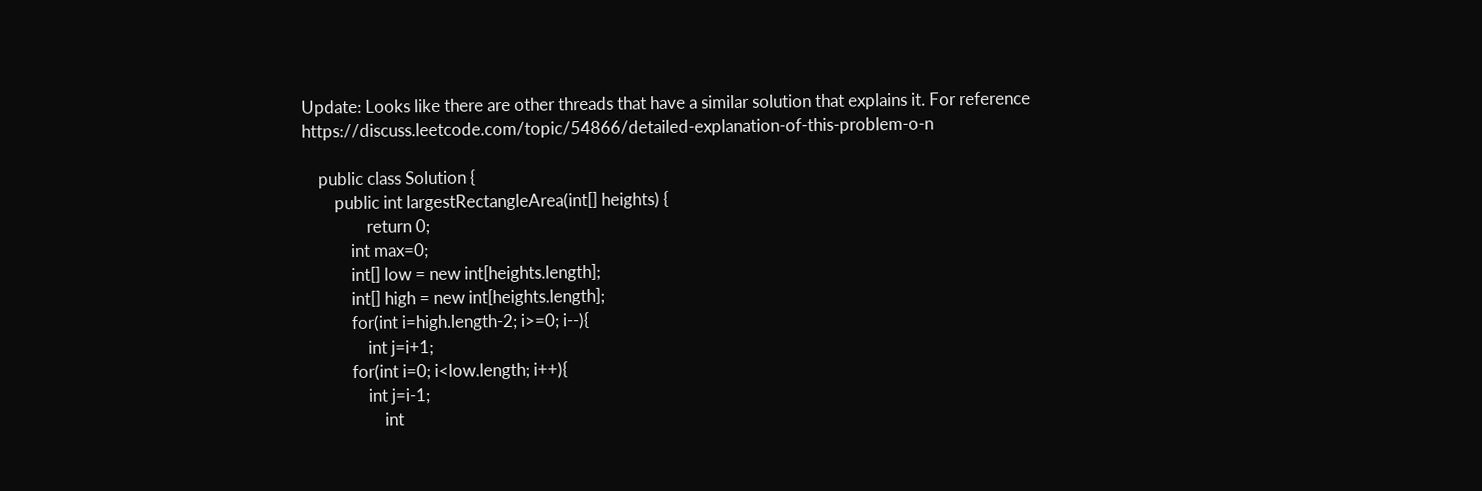Update: Looks like there are other threads that have a similar solution that explains it. For reference https://discuss.leetcode.com/topic/54866/detailed-explanation-of-this-problem-o-n

    public class Solution {
        public int largestRectangleArea(int[] heights) {
                return 0;
            int max=0;
            int[] low = new int[heights.length];
            int[] high = new int[heights.length];
            for(int i=high.length-2; i>=0; i--){
                int j=i+1;
            for(int i=0; i<low.length; i++){
                int j=i-1;
                    int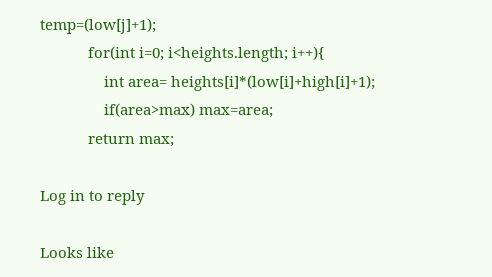temp=(low[j]+1);
            for(int i=0; i<heights.length; i++){
                int area= heights[i]*(low[i]+high[i]+1);
                if(area>max) max=area;
            return max;

Log in to reply

Looks like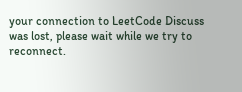your connection to LeetCode Discuss was lost, please wait while we try to reconnect.